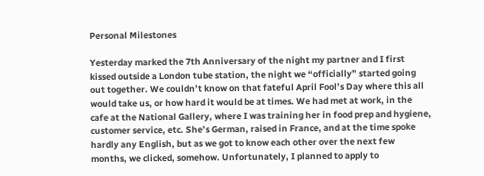Personal Milestones

Yesterday marked the 7th Anniversary of the night my partner and I first kissed outside a London tube station, the night we “officially” started going out together. We couldn’t know on that fateful April Fool’s Day where this all would take us, or how hard it would be at times. We had met at work, in the cafe at the National Gallery, where I was training her in food prep and hygiene, customer service, etc. She’s German, raised in France, and at the time spoke hardly any English, but as we got to know each other over the next few months, we clicked, somehow. Unfortunately, I planned to apply to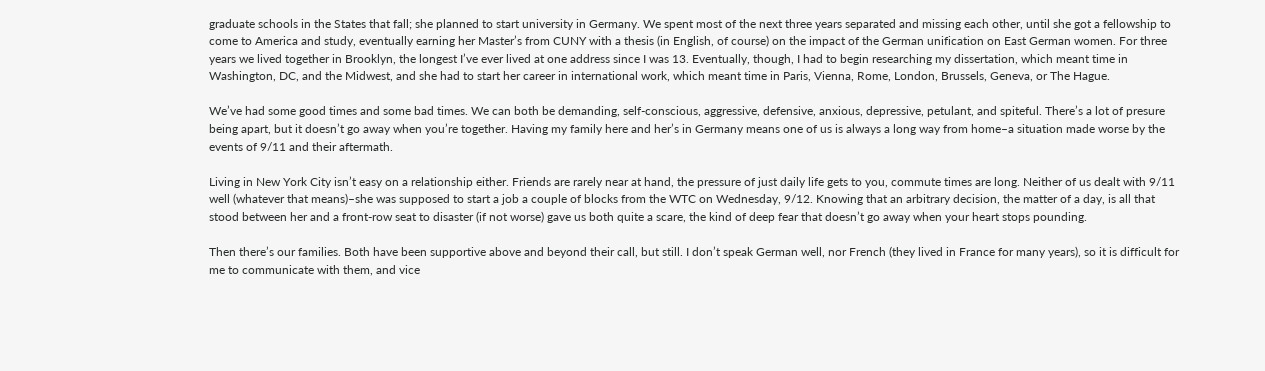graduate schools in the States that fall; she planned to start university in Germany. We spent most of the next three years separated and missing each other, until she got a fellowship to come to America and study, eventually earning her Master’s from CUNY with a thesis (in English, of course) on the impact of the German unification on East German women. For three years we lived together in Brooklyn, the longest I’ve ever lived at one address since I was 13. Eventually, though, I had to begin researching my dissertation, which meant time in Washington, DC, and the Midwest, and she had to start her career in international work, which meant time in Paris, Vienna, Rome, London, Brussels, Geneva, or The Hague.

We’ve had some good times and some bad times. We can both be demanding, self-conscious, aggressive, defensive, anxious, depressive, petulant, and spiteful. There’s a lot of presure being apart, but it doesn’t go away when you’re together. Having my family here and her’s in Germany means one of us is always a long way from home–a situation made worse by the events of 9/11 and their aftermath.

Living in New York City isn’t easy on a relationship either. Friends are rarely near at hand, the pressure of just daily life gets to you, commute times are long. Neither of us dealt with 9/11 well (whatever that means)–she was supposed to start a job a couple of blocks from the WTC on Wednesday, 9/12. Knowing that an arbitrary decision, the matter of a day, is all that stood between her and a front-row seat to disaster (if not worse) gave us both quite a scare, the kind of deep fear that doesn’t go away when your heart stops pounding.

Then there’s our families. Both have been supportive above and beyond their call, but still. I don’t speak German well, nor French (they lived in France for many years), so it is difficult for me to communicate with them, and vice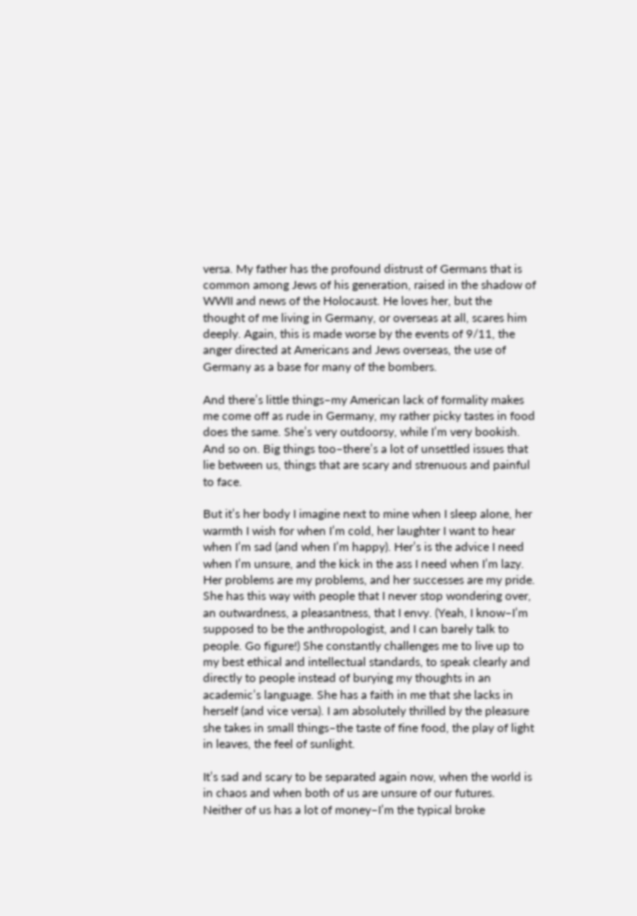versa. My father has the profound distrust of Germans that is common among Jews of his generation, raised in the shadow of WWII and news of the Holocaust. He loves her, but the thought of me living in Germany, or overseas at all, scares him deeply. Again, this is made worse by the events of 9/11, the anger directed at Americans and Jews overseas, the use of Germany as a base for many of the bombers.

And there’s little things–my American lack of formality makes me come off as rude in Germany, my rather picky tastes in food does the same. She’s very outdoorsy, while I’m very bookish. And so on. Big things too–there’s a lot of unsettled issues that lie between us, things that are scary and strenuous and painful to face.

But it’s her body I imagine next to mine when I sleep alone, her warmth I wish for when I’m cold, her laughter I want to hear when I’m sad (and when I’m happy). Her’s is the advice I need when I’m unsure, and the kick in the ass I need when I’m lazy. Her problems are my problems, and her successes are my pride. She has this way with people that I never stop wondering over, an outwardness, a pleasantness, that I envy. (Yeah, I know–I’m supposed to be the anthropologist, and I can barely talk to people. Go figure!) She constantly challenges me to live up to my best ethical and intellectual standards, to speak clearly and directly to people instead of burying my thoughts in an academic’s language. She has a faith in me that she lacks in herself (and vice versa). I am absolutely thrilled by the pleasure she takes in small things–the taste of fine food, the play of light in leaves, the feel of sunlight.

It’s sad and scary to be separated again now, when the world is in chaos and when both of us are unsure of our futures. Neither of us has a lot of money–I’m the typical broke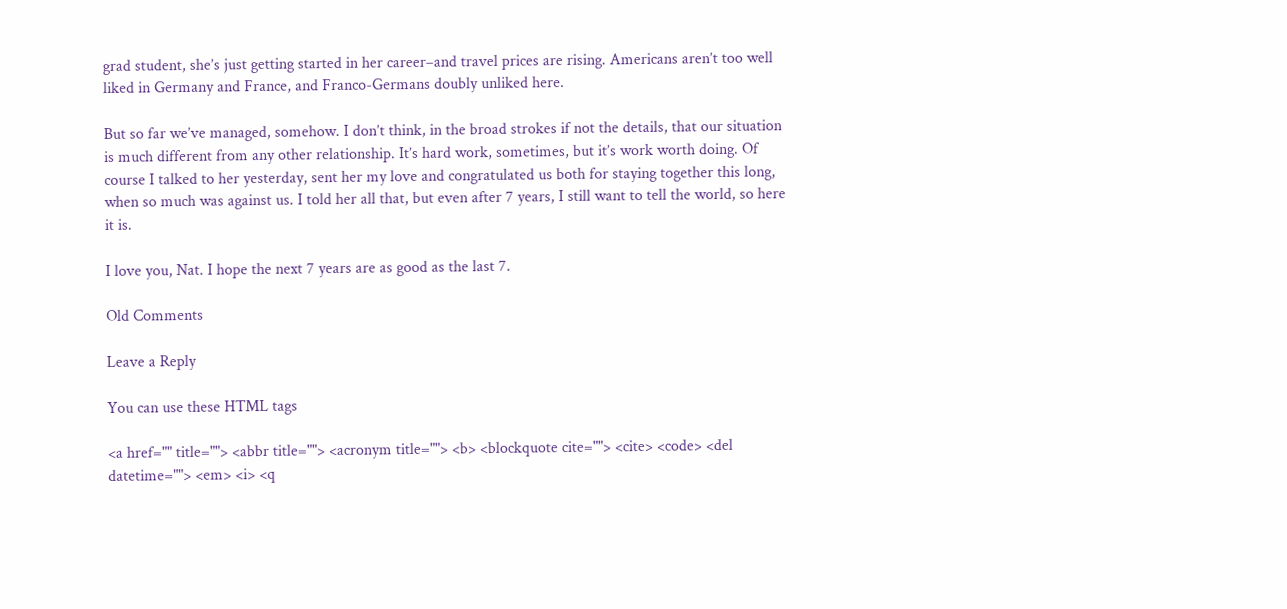grad student, she’s just getting started in her career–and travel prices are rising. Americans aren’t too well liked in Germany and France, and Franco-Germans doubly unliked here.

But so far we’ve managed, somehow. I don’t think, in the broad strokes if not the details, that our situation is much different from any other relationship. It’s hard work, sometimes, but it’s work worth doing. Of course I talked to her yesterday, sent her my love and congratulated us both for staying together this long, when so much was against us. I told her all that, but even after 7 years, I still want to tell the world, so here it is.

I love you, Nat. I hope the next 7 years are as good as the last 7.

Old Comments

Leave a Reply

You can use these HTML tags

<a href="" title=""> <abbr title=""> <acronym title=""> <b> <blockquote cite=""> <cite> <code> <del datetime=""> <em> <i> <q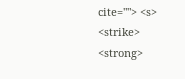cite=""> <s> <strike> <strong>